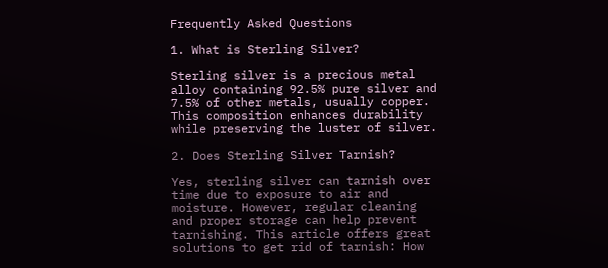Frequently Asked Questions

1. What is Sterling Silver?

Sterling silver is a precious metal alloy containing 92.5% pure silver and 7.5% of other metals, usually copper. This composition enhances durability while preserving the luster of silver.

2. Does Sterling Silver Tarnish?

Yes, sterling silver can tarnish over time due to exposure to air and moisture. However, regular cleaning and proper storage can help prevent tarnishing. This article offers great solutions to get rid of tarnish: How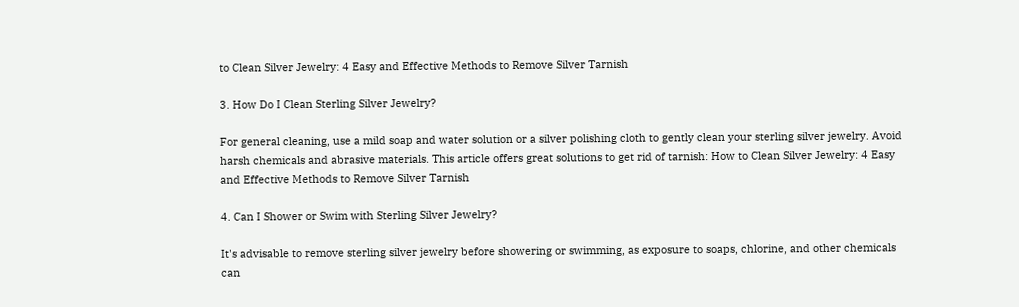to Clean Silver Jewelry: 4 Easy and Effective Methods to Remove Silver Tarnish

3. How Do I Clean Sterling Silver Jewelry?

For general cleaning, use a mild soap and water solution or a silver polishing cloth to gently clean your sterling silver jewelry. Avoid harsh chemicals and abrasive materials. This article offers great solutions to get rid of tarnish: How to Clean Silver Jewelry: 4 Easy and Effective Methods to Remove Silver Tarnish

4. Can I Shower or Swim with Sterling Silver Jewelry?

It's advisable to remove sterling silver jewelry before showering or swimming, as exposure to soaps, chlorine, and other chemicals can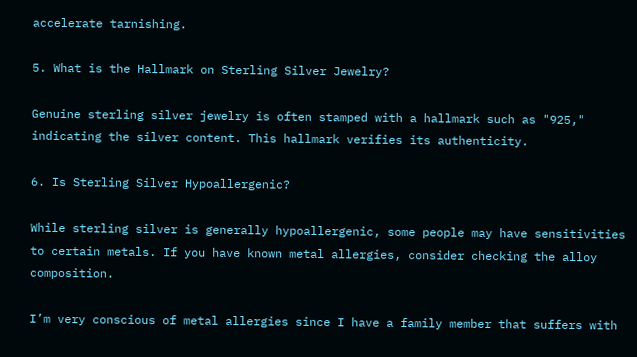accelerate tarnishing.

5. What is the Hallmark on Sterling Silver Jewelry?

Genuine sterling silver jewelry is often stamped with a hallmark such as "925," indicating the silver content. This hallmark verifies its authenticity.

6. Is Sterling Silver Hypoallergenic?

While sterling silver is generally hypoallergenic, some people may have sensitivities to certain metals. If you have known metal allergies, consider checking the alloy composition.

I’m very conscious of metal allergies since I have a family member that suffers with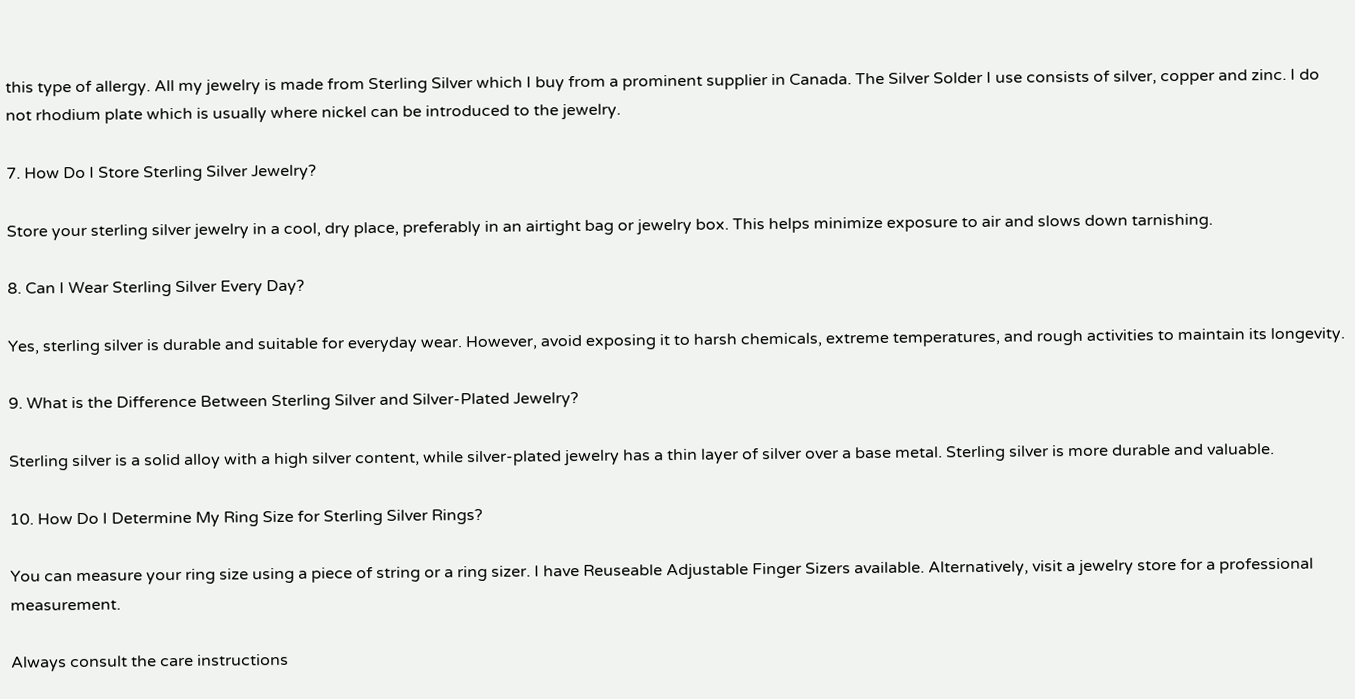this type of allergy. All my jewelry is made from Sterling Silver which I buy from a prominent supplier in Canada. The Silver Solder I use consists of silver, copper and zinc. I do not rhodium plate which is usually where nickel can be introduced to the jewelry.

7. How Do I Store Sterling Silver Jewelry?

Store your sterling silver jewelry in a cool, dry place, preferably in an airtight bag or jewelry box. This helps minimize exposure to air and slows down tarnishing.

8. Can I Wear Sterling Silver Every Day?

Yes, sterling silver is durable and suitable for everyday wear. However, avoid exposing it to harsh chemicals, extreme temperatures, and rough activities to maintain its longevity.

9. What is the Difference Between Sterling Silver and Silver-Plated Jewelry?

Sterling silver is a solid alloy with a high silver content, while silver-plated jewelry has a thin layer of silver over a base metal. Sterling silver is more durable and valuable.

10. How Do I Determine My Ring Size for Sterling Silver Rings?

You can measure your ring size using a piece of string or a ring sizer. I have Reuseable Adjustable Finger Sizers available. Alternatively, visit a jewelry store for a professional measurement.

Always consult the care instructions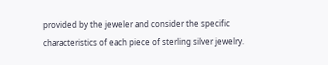provided by the jeweler and consider the specific characteristics of each piece of sterling silver jewelry.